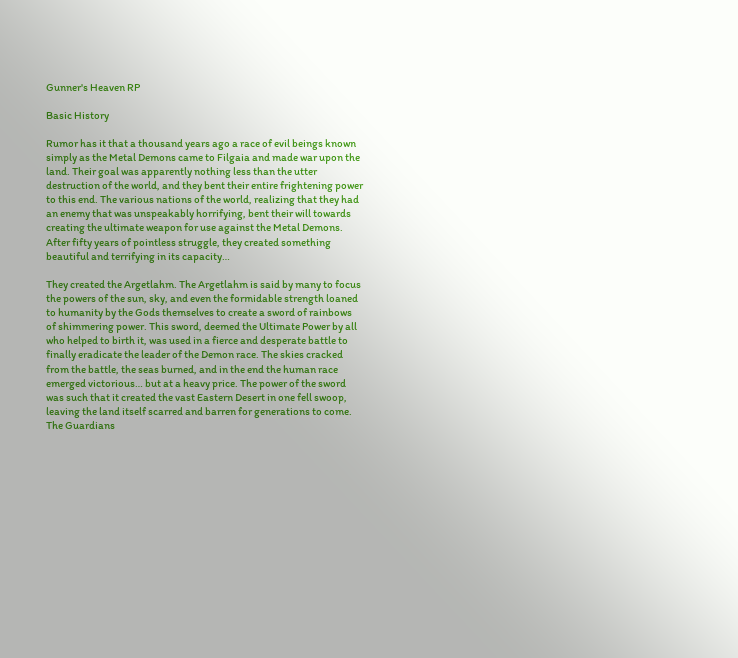Gunner's Heaven RP

Basic History

Rumor has it that a thousand years ago a race of evil beings known simply as the Metal Demons came to Filgaia and made war upon the land. Their goal was apparently nothing less than the utter destruction of the world, and they bent their entire frightening power to this end. The various nations of the world, realizing that they had an enemy that was unspeakably horrifying, bent their will towards creating the ultimate weapon for use against the Metal Demons. After fifty years of pointless struggle, they created something beautiful and terrifying in its capacity…

They created the Argetlahm. The Argetlahm is said by many to focus the powers of the sun, sky, and even the formidable strength loaned to humanity by the Gods themselves to create a sword of rainbows of shimmering power. This sword, deemed the Ultimate Power by all who helped to birth it, was used in a fierce and desperate battle to finally eradicate the leader of the Demon race. The skies cracked from the battle, the seas burned, and in the end the human race emerged victorious… but at a heavy price. The power of the sword was such that it created the vast Eastern Desert in one fell swoop, leaving the land itself scarred and barren for generations to come. The Guardians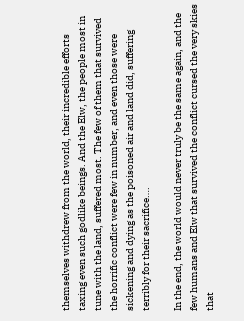themselves withdrew from the world, their incredible efforts taxing even such godlike beings. And the Elw, the people most in tune with the land, suffered most. The few of them that survived the horrific conflict were few in number, and even those were sickening and dying as the poisoned air and land did, suffering terribly for their sacrifice….

In the end, the world would never truly be the same again, and the few humans and Elw that survived the conflict cursed the very skies that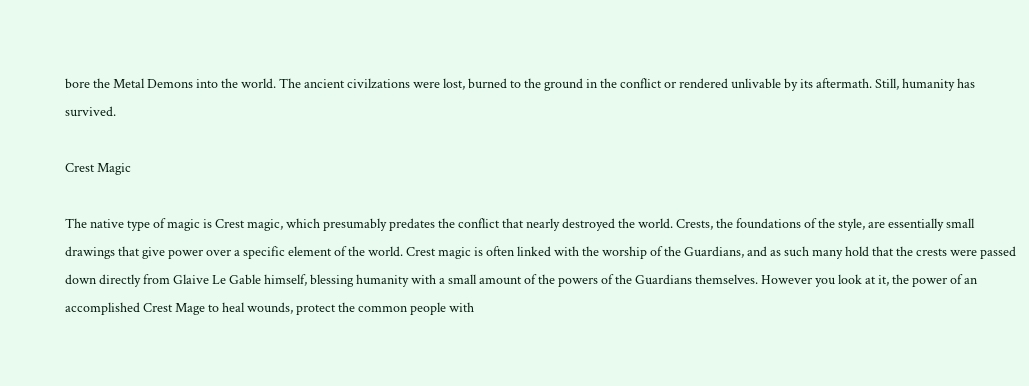bore the Metal Demons into the world. The ancient civilzations were lost, burned to the ground in the conflict or rendered unlivable by its aftermath. Still, humanity has survived.

Crest Magic

The native type of magic is Crest magic, which presumably predates the conflict that nearly destroyed the world. Crests, the foundations of the style, are essentially small drawings that give power over a specific element of the world. Crest magic is often linked with the worship of the Guardians, and as such many hold that the crests were passed down directly from Glaive Le Gable himself, blessing humanity with a small amount of the powers of the Guardians themselves. However you look at it, the power of an accomplished Crest Mage to heal wounds, protect the common people with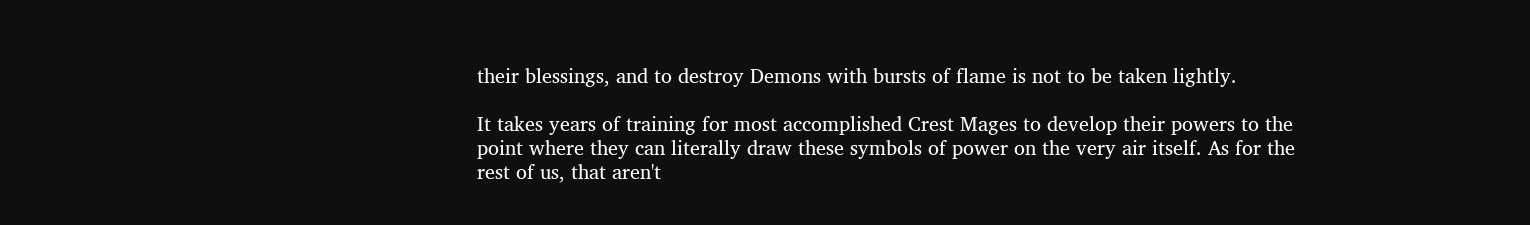their blessings, and to destroy Demons with bursts of flame is not to be taken lightly.

It takes years of training for most accomplished Crest Mages to develop their powers to the point where they can literally draw these symbols of power on the very air itself. As for the rest of us, that aren't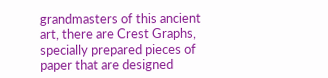grandmasters of this ancient art, there are Crest Graphs, specially prepared pieces of paper that are designed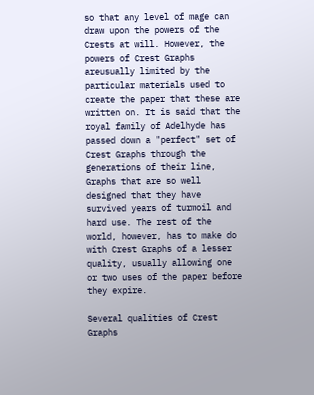so that any level of mage can draw upon the powers of the Crests at will. However, the powers of Crest Graphs areusually limited by the particular materials used to create the paper that these are written on. It is said that the royal family of Adelhyde has passed down a "perfect" set of Crest Graphs through the generations of their line, Graphs that are so well designed that they have survived years of turmoil and hard use. The rest of the world, however, has to make do with Crest Graphs of a lesser quality, usually allowing one or two uses of the paper before they expire.

Several qualities of Crest Graphs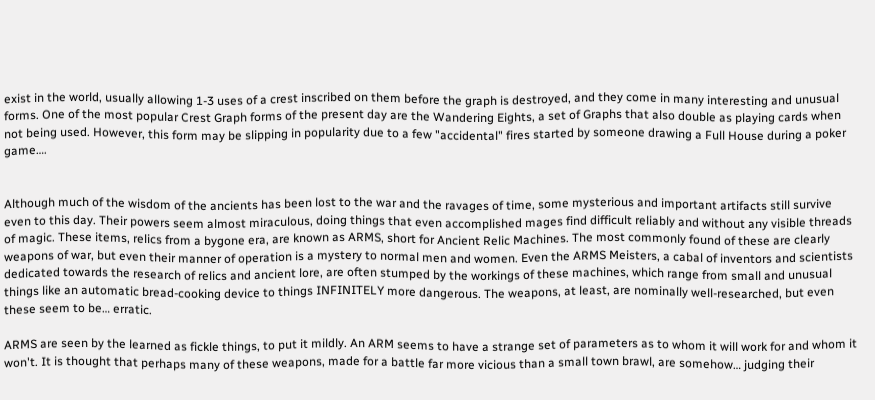exist in the world, usually allowing 1-3 uses of a crest inscribed on them before the graph is destroyed, and they come in many interesting and unusual forms. One of the most popular Crest Graph forms of the present day are the Wandering Eights, a set of Graphs that also double as playing cards when not being used. However, this form may be slipping in popularity due to a few "accidental" fires started by someone drawing a Full House during a poker game….


Although much of the wisdom of the ancients has been lost to the war and the ravages of time, some mysterious and important artifacts still survive even to this day. Their powers seem almost miraculous, doing things that even accomplished mages find difficult reliably and without any visible threads of magic. These items, relics from a bygone era, are known as ARMS, short for Ancient Relic Machines. The most commonly found of these are clearly weapons of war, but even their manner of operation is a mystery to normal men and women. Even the ARMS Meisters, a cabal of inventors and scientists dedicated towards the research of relics and ancient lore, are often stumped by the workings of these machines, which range from small and unusual things like an automatic bread-cooking device to things INFINITELY more dangerous. The weapons, at least, are nominally well-researched, but even these seem to be… erratic.

ARMS are seen by the learned as fickle things, to put it mildly. An ARM seems to have a strange set of parameters as to whom it will work for and whom it won't. It is thought that perhaps many of these weapons, made for a battle far more vicious than a small town brawl, are somehow… judging their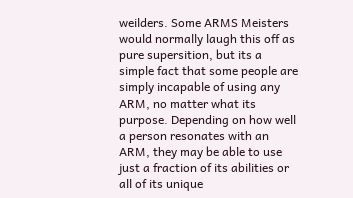weilders. Some ARMS Meisters would normally laugh this off as pure supersition, but its a simple fact that some people are simply incapable of using any ARM, no matter what its purpose. Depending on how well a person resonates with an ARM, they may be able to use just a fraction of its abilities or all of its unique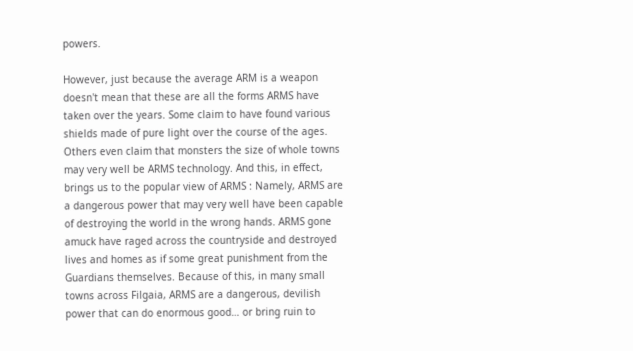powers.

However, just because the average ARM is a weapon doesn't mean that these are all the forms ARMS have taken over the years. Some claim to have found various shields made of pure light over the course of the ages. Others even claim that monsters the size of whole towns may very well be ARMS technology. And this, in effect, brings us to the popular view of ARMS : Namely, ARMS are a dangerous power that may very well have been capable of destroying the world in the wrong hands. ARMS gone amuck have raged across the countryside and destroyed lives and homes as if some great punishment from the Guardians themselves. Because of this, in many small towns across Filgaia, ARMS are a dangerous, devilish power that can do enormous good… or bring ruin to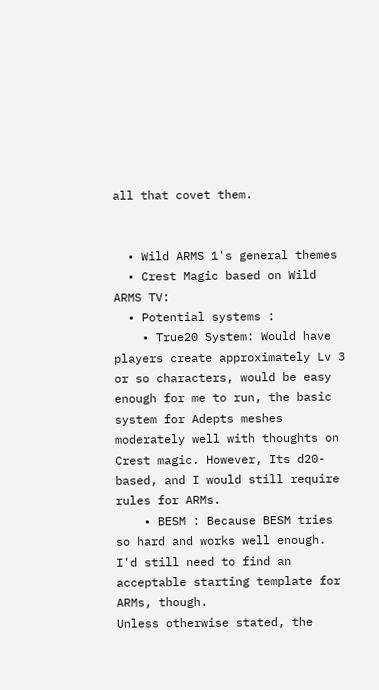all that covet them.


  • Wild ARMS 1's general themes
  • Crest Magic based on Wild ARMS TV:
  • Potential systems :
    • True20 System: Would have players create approximately Lv 3 or so characters, would be easy enough for me to run, the basic system for Adepts meshes moderately well with thoughts on Crest magic. However, Its d20-based, and I would still require rules for ARMs.
    • BESM : Because BESM tries so hard and works well enough. I'd still need to find an acceptable starting template for ARMs, though.
Unless otherwise stated, the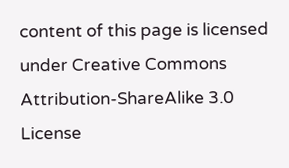content of this page is licensed under Creative Commons Attribution-ShareAlike 3.0 License